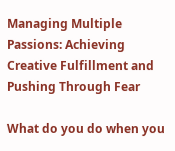Managing Multiple Passions: Achieving Creative Fulfillment and Pushing Through Fear

What do you do when you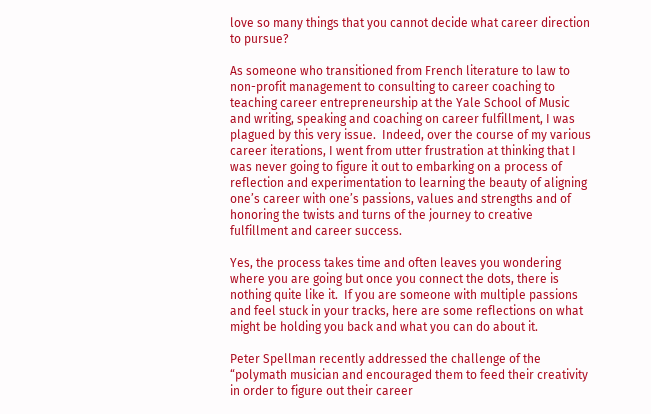love so many things that you cannot decide what career direction to pursue?

As someone who transitioned from French literature to law to non-profit management to consulting to career coaching to teaching career entrepreneurship at the Yale School of Music and writing, speaking and coaching on career fulfillment, I was plagued by this very issue.  Indeed, over the course of my various career iterations, I went from utter frustration at thinking that I was never going to figure it out to embarking on a process of reflection and experimentation to learning the beauty of aligning one’s career with one’s passions, values and strengths and of honoring the twists and turns of the journey to creative fulfillment and career success.

Yes, the process takes time and often leaves you wondering where you are going but once you connect the dots, there is nothing quite like it.  If you are someone with multiple passions and feel stuck in your tracks, here are some reflections on what might be holding you back and what you can do about it.

Peter Spellman recently addressed the challenge of the “polymath musician and encouraged them to feed their creativity in order to figure out their career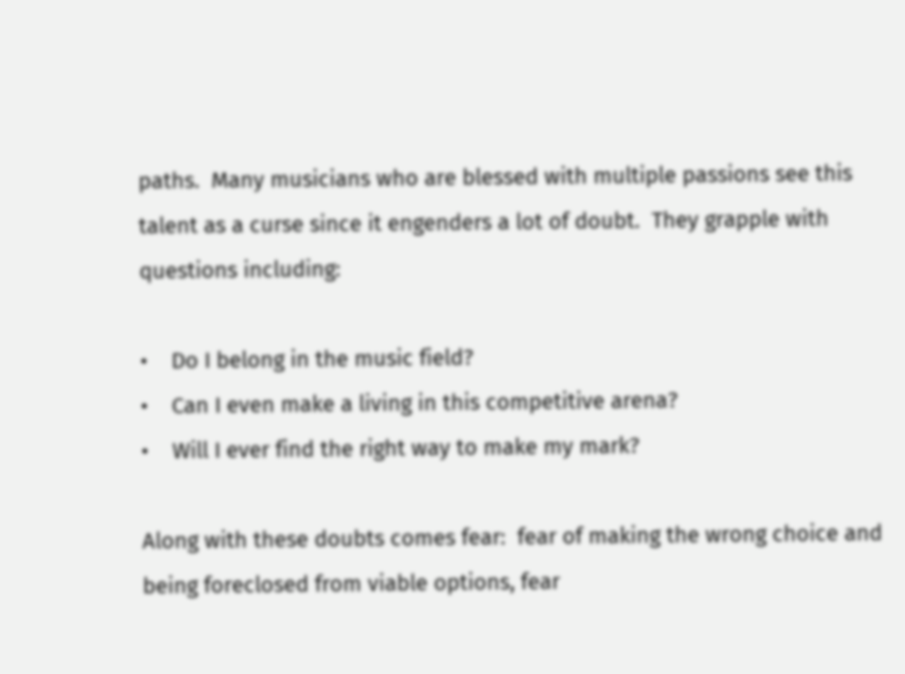paths.  Many musicians who are blessed with multiple passions see this talent as a curse since it engenders a lot of doubt.  They grapple with questions including:

•    Do I belong in the music field?
•    Can I even make a living in this competitive arena?
•    Will I ever find the right way to make my mark?

Along with these doubts comes fear:  fear of making the wrong choice and being foreclosed from viable options, fear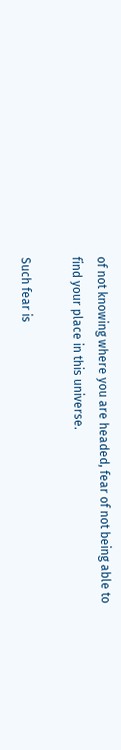of not knowing where you are headed, fear of not being able to find your place in this universe.

Such fear is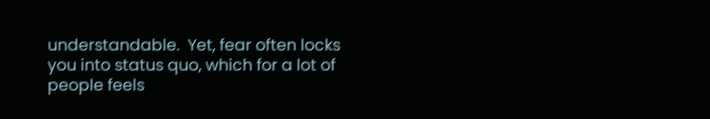understandable.  Yet, fear often locks you into status quo, which for a lot of people feels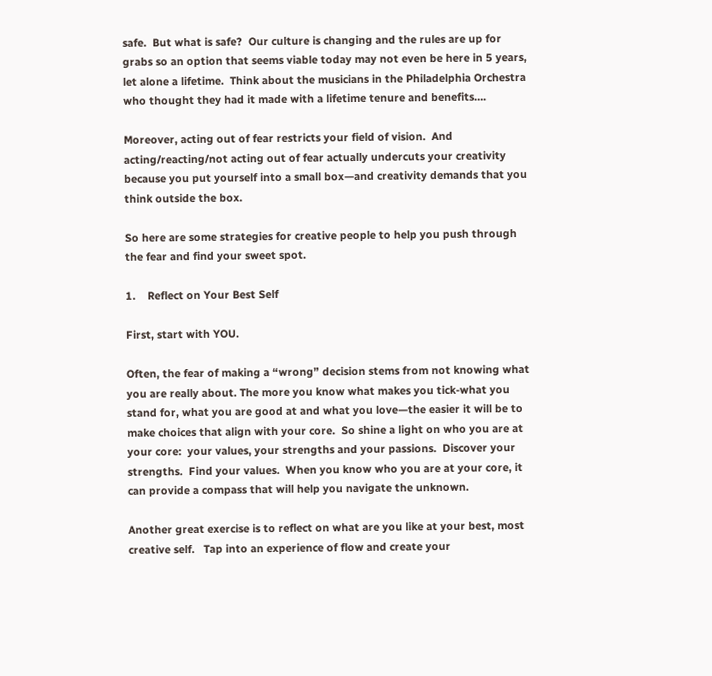safe.  But what is safe?  Our culture is changing and the rules are up for grabs so an option that seems viable today may not even be here in 5 years, let alone a lifetime.  Think about the musicians in the Philadelphia Orchestra who thought they had it made with a lifetime tenure and benefits….

Moreover, acting out of fear restricts your field of vision.  And acting/reacting/not acting out of fear actually undercuts your creativity because you put yourself into a small box—and creativity demands that you think outside the box.

So here are some strategies for creative people to help you push through the fear and find your sweet spot.

1.    Reflect on Your Best Self

First, start with YOU.

Often, the fear of making a “wrong” decision stems from not knowing what you are really about. The more you know what makes you tick-what you stand for, what you are good at and what you love—the easier it will be to make choices that align with your core.  So shine a light on who you are at your core:  your values, your strengths and your passions.  Discover your strengths.  Find your values.  When you know who you are at your core, it can provide a compass that will help you navigate the unknown.

Another great exercise is to reflect on what are you like at your best, most creative self.   Tap into an experience of flow and create your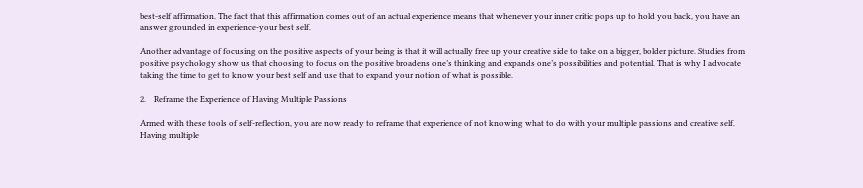best-self affirmation. The fact that this affirmation comes out of an actual experience means that whenever your inner critic pops up to hold you back, you have an answer grounded in experience-your best self.

Another advantage of focusing on the positive aspects of your being is that it will actually free up your creative side to take on a bigger, bolder picture. Studies from positive psychology show us that choosing to focus on the positive broadens one’s thinking and expands one’s possibilities and potential. That is why I advocate taking the time to get to know your best self and use that to expand your notion of what is possible.

2.    Reframe the Experience of Having Multiple Passions

Armed with these tools of self-reflection, you are now ready to reframe that experience of not knowing what to do with your multiple passions and creative self.  Having multiple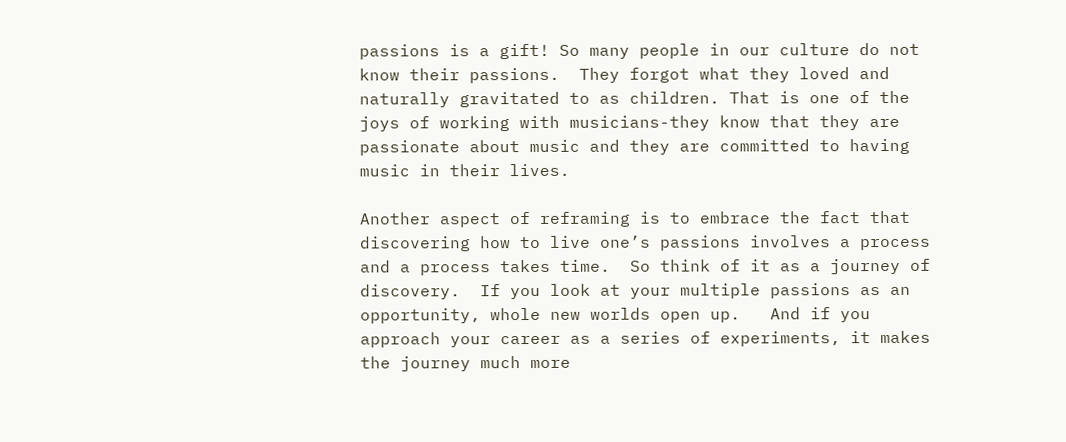passions is a gift! So many people in our culture do not know their passions.  They forgot what they loved and naturally gravitated to as children. That is one of the joys of working with musicians-they know that they are passionate about music and they are committed to having music in their lives.

Another aspect of reframing is to embrace the fact that discovering how to live one’s passions involves a process and a process takes time.  So think of it as a journey of discovery.  If you look at your multiple passions as an opportunity, whole new worlds open up.   And if you approach your career as a series of experiments, it makes the journey much more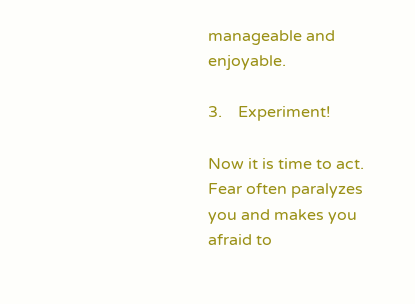manageable and enjoyable.

3.    Experiment!

Now it is time to act.  Fear often paralyzes you and makes you afraid to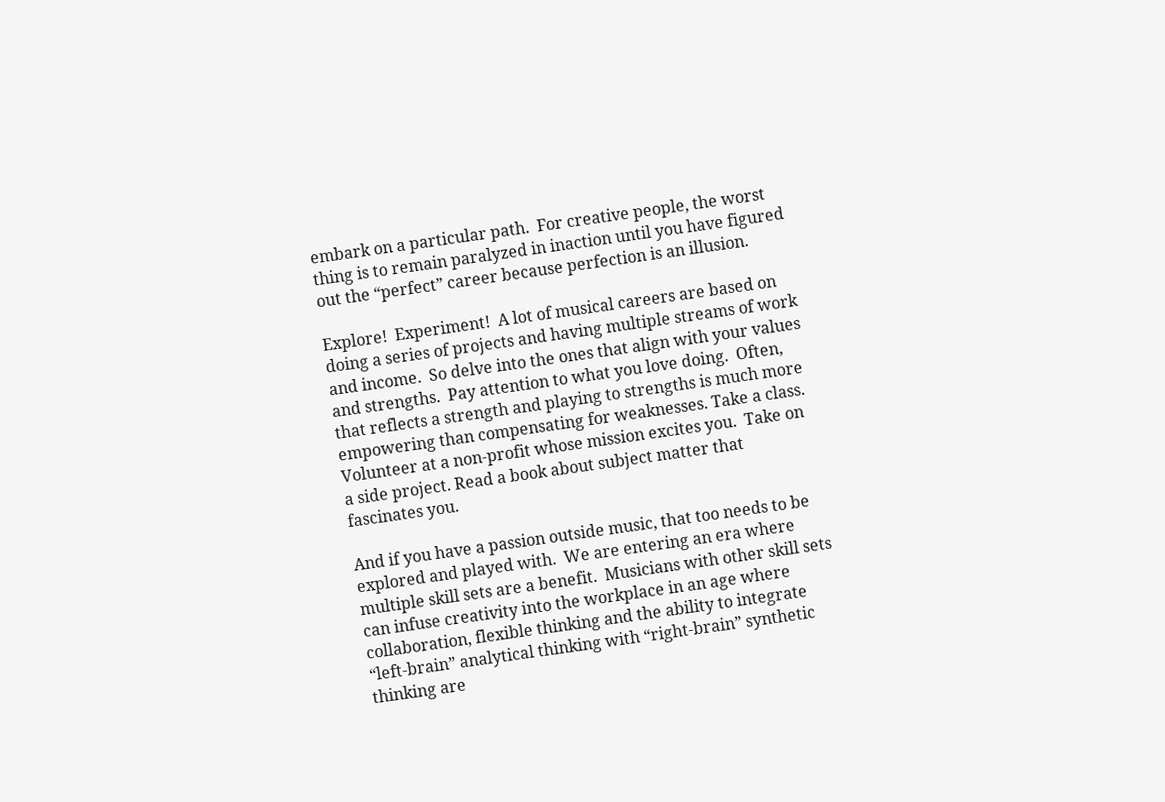embark on a particular path.  For creative people, the worst thing is to remain paralyzed in inaction until you have figured out the “perfect” career because perfection is an illusion.

Explore!  Experiment!  A lot of musical careers are based on doing a series of projects and having multiple streams of work and income.  So delve into the ones that align with your values and strengths.  Pay attention to what you love doing.  Often, that reflects a strength and playing to strengths is much more empowering than compensating for weaknesses. Take a class. Volunteer at a non-profit whose mission excites you.  Take on a side project. Read a book about subject matter that fascinates you.

And if you have a passion outside music, that too needs to be explored and played with.  We are entering an era where multiple skill sets are a benefit.  Musicians with other skill sets can infuse creativity into the workplace in an age where collaboration, flexible thinking and the ability to integrate “left-brain” analytical thinking with “right-brain” synthetic thinking are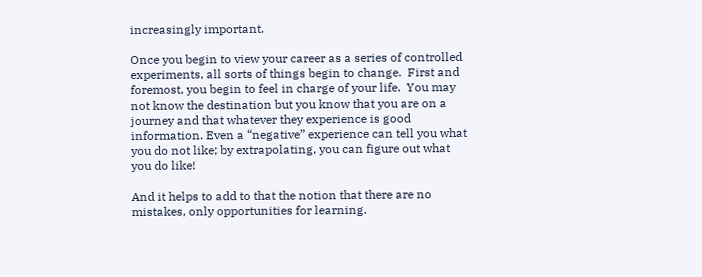increasingly important.

Once you begin to view your career as a series of controlled experiments, all sorts of things begin to change.  First and foremost, you begin to feel in charge of your life.  You may not know the destination but you know that you are on a journey and that whatever they experience is good information. Even a “negative” experience can tell you what you do not like; by extrapolating, you can figure out what you do like!

And it helps to add to that the notion that there are no mistakes, only opportunities for learning.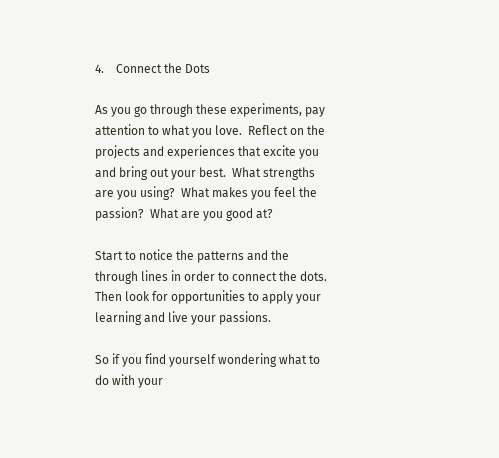4.    Connect the Dots

As you go through these experiments, pay attention to what you love.  Reflect on the projects and experiences that excite you and bring out your best.  What strengths are you using?  What makes you feel the passion?  What are you good at?

Start to notice the patterns and the through lines in order to connect the dots. Then look for opportunities to apply your learning and live your passions.

So if you find yourself wondering what to do with your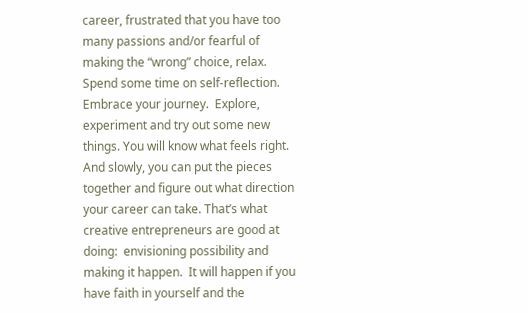career, frustrated that you have too many passions and/or fearful of making the “wrong” choice, relax.  Spend some time on self-reflection.  Embrace your journey.  Explore, experiment and try out some new things. You will know what feels right.  And slowly, you can put the pieces together and figure out what direction your career can take. That’s what creative entrepreneurs are good at doing:  envisioning possibility and making it happen.  It will happen if you have faith in yourself and the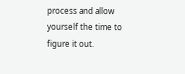process and allow yourself the time to figure it out.